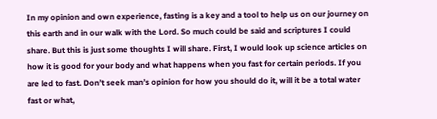In my opinion and own experience, fasting is a key and a tool to help us on our journey on this earth and in our walk with the Lord. So much could be said and scriptures I could share. But this is just some thoughts I will share. First, I would look up science articles on how it is good for your body and what happens when you fast for certain periods. If you are led to fast. Don’t seek man’s opinion for how you should do it, will it be a total water fast or what,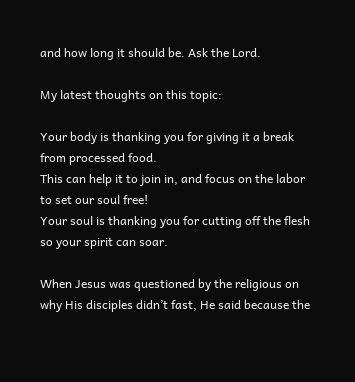and how long it should be. Ask the Lord.

My latest thoughts on this topic:

Your body is thanking you for giving it a break from processed food.
This can help it to join in, and focus on the labor to set our soul free!
Your soul is thanking you for cutting off the flesh so your spirit can soar.

When Jesus was questioned by the religious on why His disciples didn’t fast, He said because the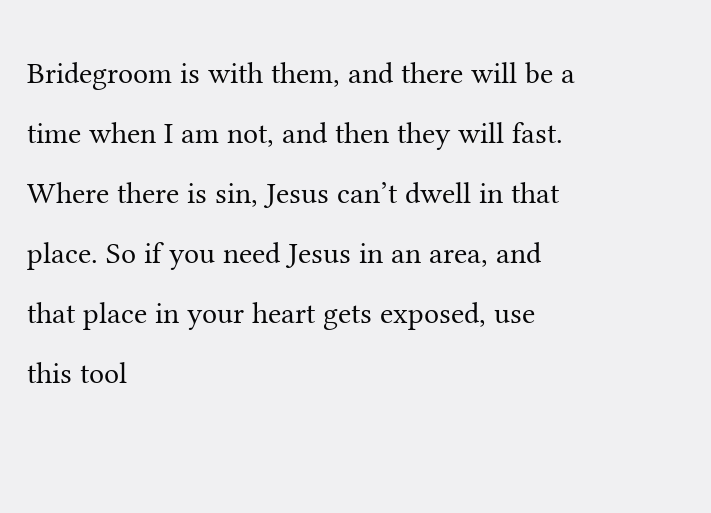Bridegroom is with them, and there will be a time when I am not, and then they will fast. Where there is sin, Jesus can’t dwell in that place. So if you need Jesus in an area, and that place in your heart gets exposed, use this tool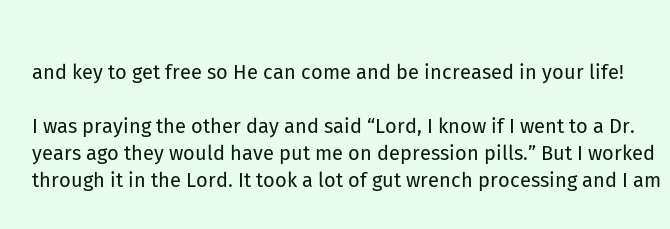and key to get free so He can come and be increased in your life!

I was praying the other day and said “Lord, I know if I went to a Dr. years ago they would have put me on depression pills.” But I worked through it in the Lord. It took a lot of gut wrench processing and I am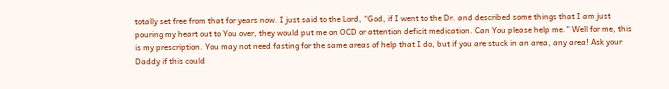totally set free from that for years now. I just said to the Lord, “God, if I went to the Dr. and described some things that I am just pouring my heart out to You over, they would put me on OCD or attention deficit medication. Can You please help me.” Well for me, this is my prescription. You may not need fasting for the same areas of help that I do, but if you are stuck in an area, any area! Ask your Daddy if this could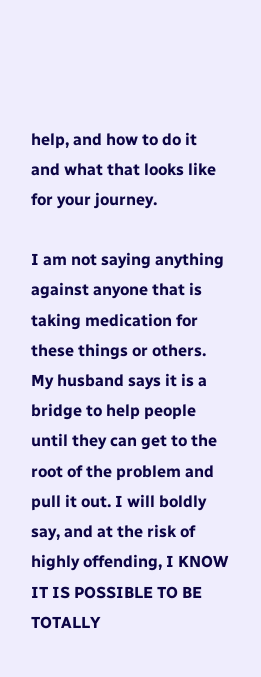help, and how to do it and what that looks like for your journey.

I am not saying anything against anyone that is taking medication for these things or others. My husband says it is a bridge to help people until they can get to the root of the problem and pull it out. I will boldly say, and at the risk of highly offending, I KNOW IT IS POSSIBLE TO BE TOTALLY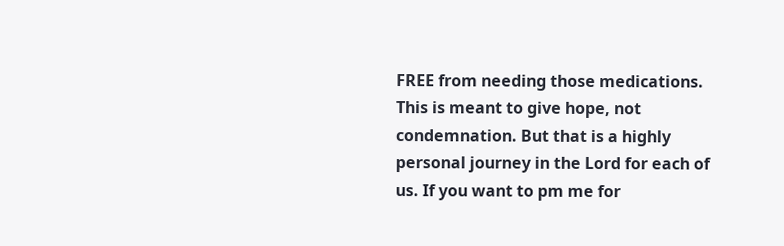FREE from needing those medications. This is meant to give hope, not condemnation. But that is a highly personal journey in the Lord for each of us. If you want to pm me for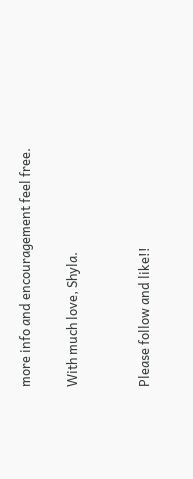more info and encouragement feel free.

With much love, Shyla.


Please follow and like!!